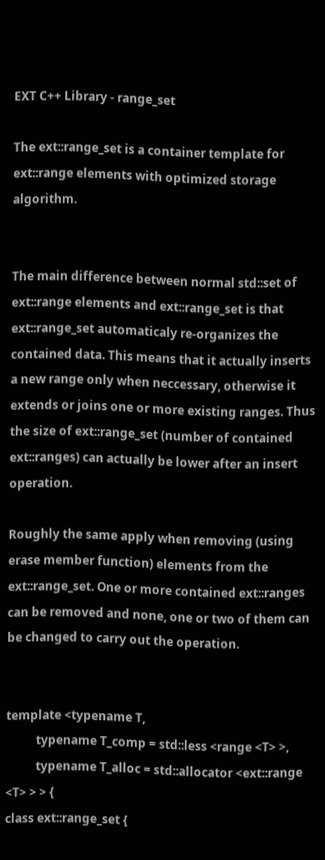EXT C++ Library - range_set

The ext::range_set is a container template for ext::range elements with optimized storage algorithm.


The main difference between normal std::set of ext::range elements and ext::range_set is that ext::range_set automaticaly re-organizes the contained data. This means that it actually inserts a new range only when neccessary, otherwise it extends or joins one or more existing ranges. Thus the size of ext::range_set (number of contained ext::ranges) can actually be lower after an insert operation.

Roughly the same apply when removing (using erase member function) elements from the ext::range_set. One or more contained ext::ranges can be removed and none, one or two of them can be changed to carry out the operation.


template <typename T,
          typename T_comp = std::less <range <T> >,
          typename T_alloc = std::allocator <ext::range <T> > > {
class ext::range_set {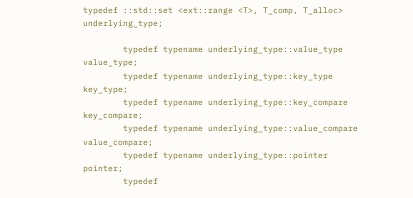typedef ::std::set <ext::range <T>, T_comp, T_alloc> underlying_type;

        typedef typename underlying_type::value_type        value_type;
        typedef typename underlying_type::key_type          key_type;
        typedef typename underlying_type::key_compare       key_compare;
        typedef typename underlying_type::value_compare     value_compare;
        typedef typename underlying_type::pointer           pointer;
        typedef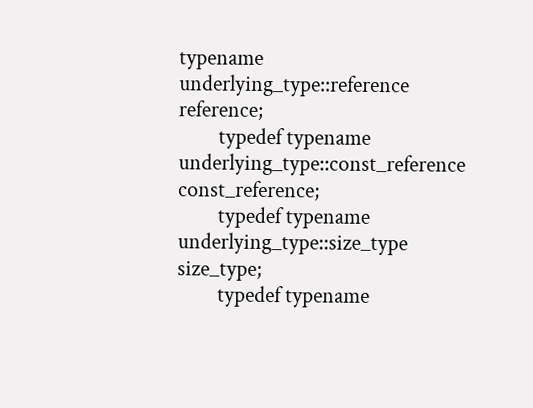typename underlying_type::reference         reference;
        typedef typename underlying_type::const_reference   const_reference;
        typedef typename underlying_type::size_type         size_type;
        typedef typename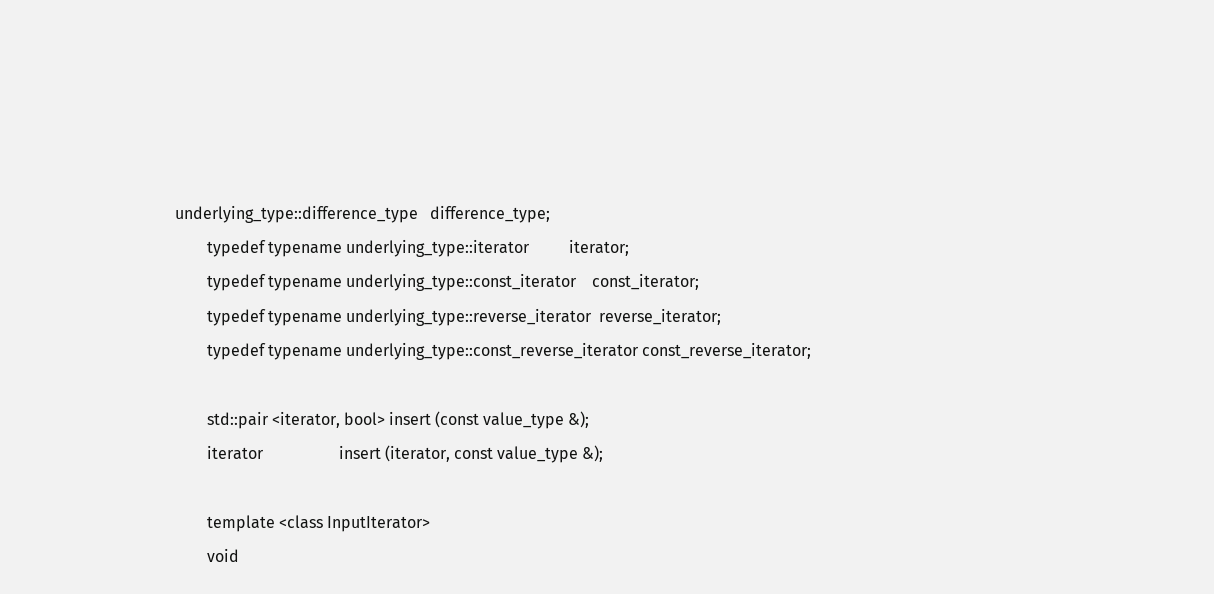underlying_type::difference_type   difference_type;
        typedef typename underlying_type::iterator          iterator;
        typedef typename underlying_type::const_iterator    const_iterator;
        typedef typename underlying_type::reverse_iterator  reverse_iterator;
        typedef typename underlying_type::const_reverse_iterator const_reverse_iterator;

        std::pair <iterator, bool> insert (const value_type &);
        iterator                   insert (iterator, const value_type &);

        template <class InputIterator>
        void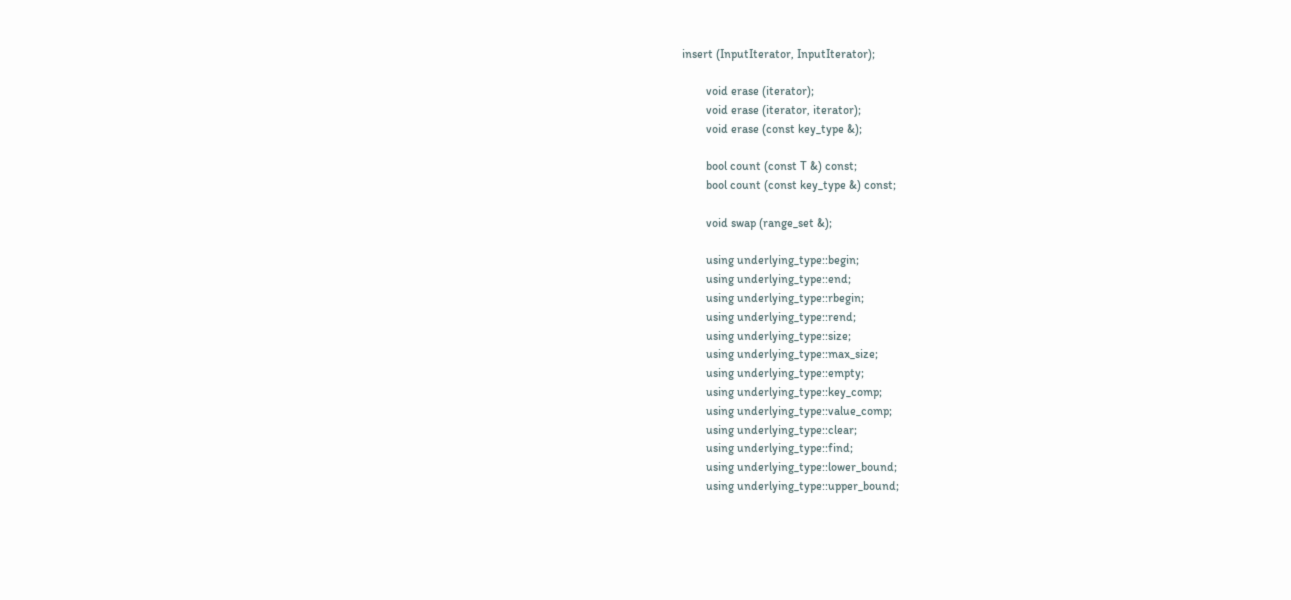insert (InputIterator, InputIterator);

        void erase (iterator);
        void erase (iterator, iterator);
        void erase (const key_type &);

        bool count (const T &) const;
        bool count (const key_type &) const;

        void swap (range_set &);

        using underlying_type::begin;
        using underlying_type::end;
        using underlying_type::rbegin;
        using underlying_type::rend;
        using underlying_type::size;
        using underlying_type::max_size;
        using underlying_type::empty;
        using underlying_type::key_comp;
        using underlying_type::value_comp;
        using underlying_type::clear;
        using underlying_type::find;
        using underlying_type::lower_bound;
        using underlying_type::upper_bound;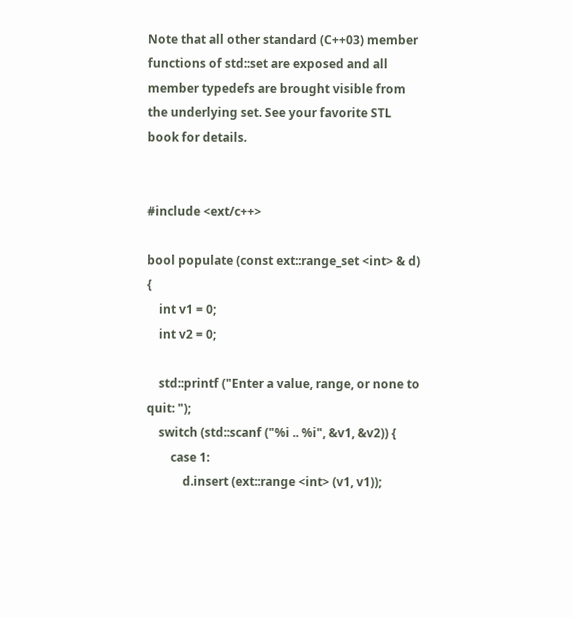Note that all other standard (C++03) member functions of std::set are exposed and all member typedefs are brought visible from the underlying set. See your favorite STL book for details.


#include <ext/c++>

bool populate (const ext::range_set <int> & d) {
    int v1 = 0;
    int v2 = 0;

    std::printf ("Enter a value, range, or none to quit: ");
    switch (std::scanf ("%i .. %i", &v1, &v2)) {
        case 1:
            d.insert (ext::range <int> (v1, v1));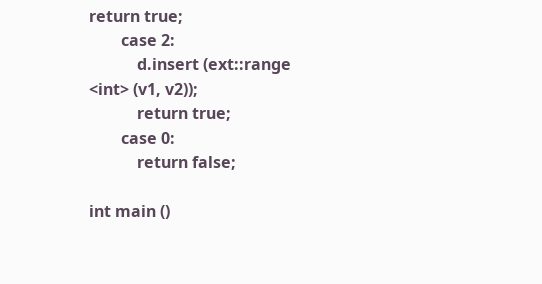return true;
        case 2:
            d.insert (ext::range <int> (v1, v2));
            return true;
        case 0:
            return false;

int main ()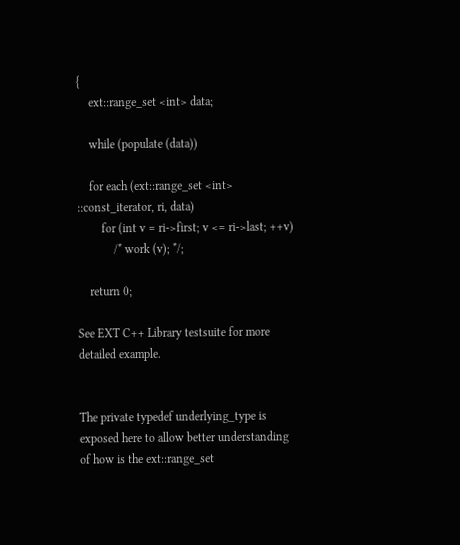{
    ext::range_set <int> data;

    while (populate (data))

    for each (ext::range_set <int> ::const_iterator, ri, data)
        for (int v = ri->first; v <= ri->last; ++v)
            /* work (v); */;

    return 0;

See EXT C++ Library testsuite for more detailed example.


The private typedef underlying_type is exposed here to allow better understanding of how is the ext::range_set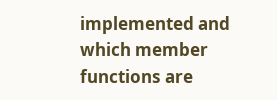implemented and which member functions are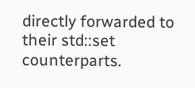directly forwarded to their std::set counterparts.